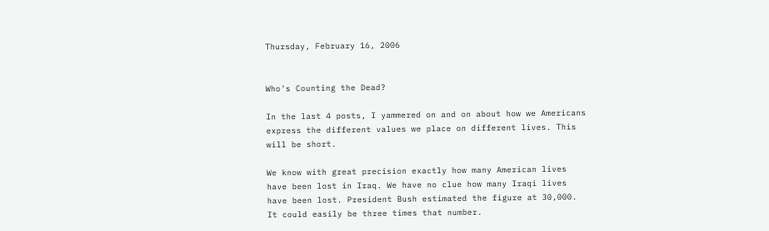Thursday, February 16, 2006


Who's Counting the Dead?

In the last 4 posts, I yammered on and on about how we Americans express the different values we place on different lives. This will be short.

We know with great precision exactly how many American lives have been lost in Iraq. We have no clue how many Iraqi lives have been lost. President Bush estimated the figure at 30,000. It could easily be three times that number.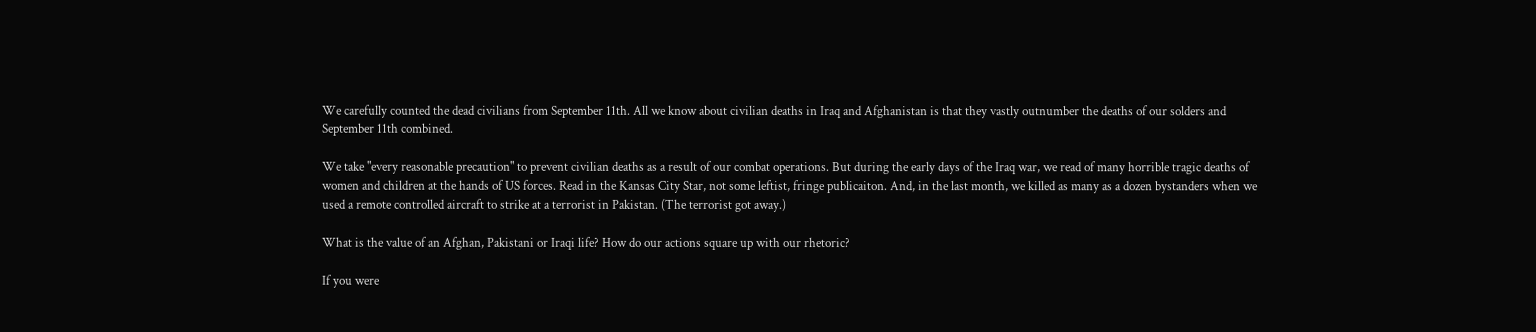We carefully counted the dead civilians from September 11th. All we know about civilian deaths in Iraq and Afghanistan is that they vastly outnumber the deaths of our solders and September 11th combined.

We take "every reasonable precaution" to prevent civilian deaths as a result of our combat operations. But during the early days of the Iraq war, we read of many horrible tragic deaths of women and children at the hands of US forces. Read in the Kansas City Star, not some leftist, fringe publicaiton. And, in the last month, we killed as many as a dozen bystanders when we used a remote controlled aircraft to strike at a terrorist in Pakistan. (The terrorist got away.)

What is the value of an Afghan, Pakistani or Iraqi life? How do our actions square up with our rhetoric?

If you were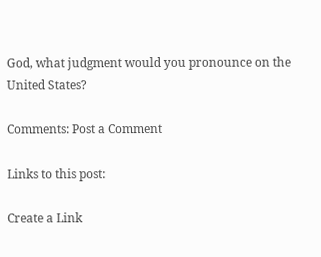God, what judgment would you pronounce on the United States?

Comments: Post a Comment

Links to this post:

Create a Link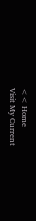<< Home
Visit My Current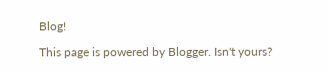Blog!

This page is powered by Blogger. Isn't yours?